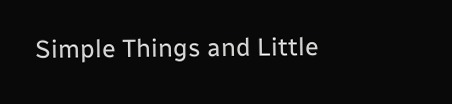Simple Things and Little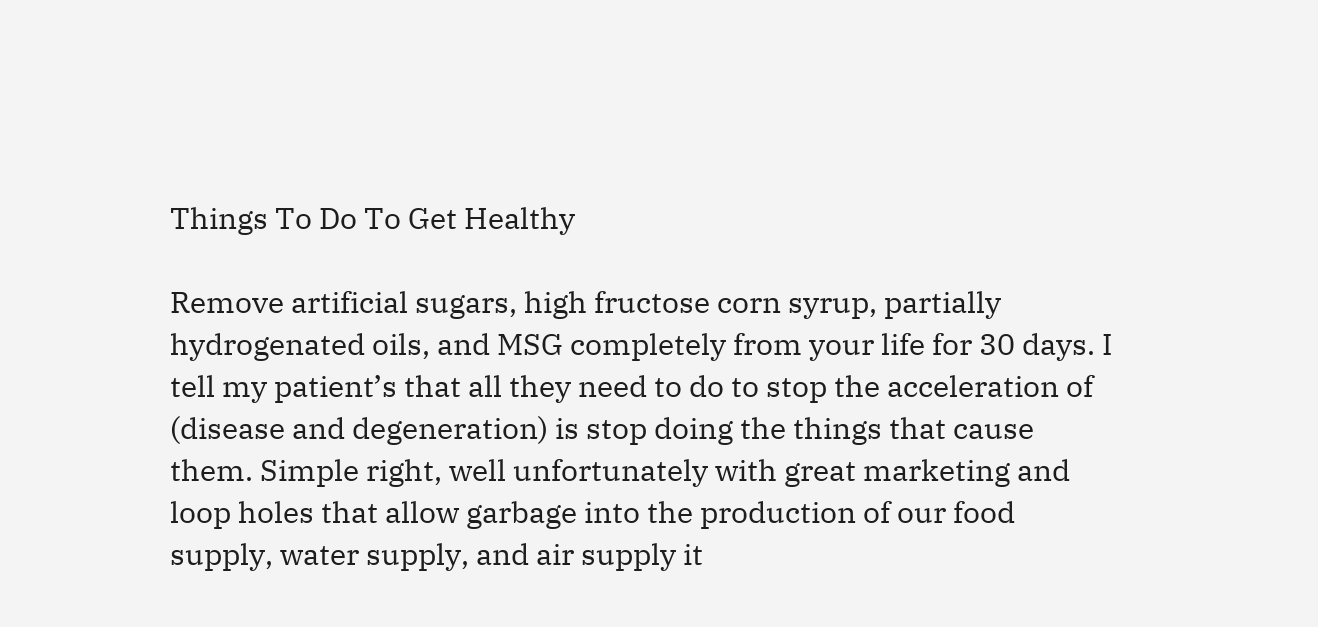Things To Do To Get Healthy

Remove artificial sugars, high fructose corn syrup, partially hydrogenated oils, and MSG completely from your life for 30 days. I tell my patient’s that all they need to do to stop the acceleration of (disease and degeneration) is stop doing the things that cause them. Simple right, well unfortunately with great marketing and loop holes that allow garbage into the production of our food supply, water supply, and air supply it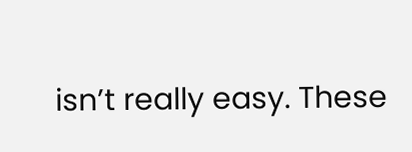isn’t really easy. These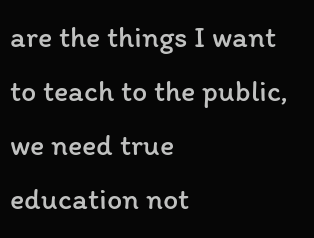are the things I want to teach to the public, we need true education not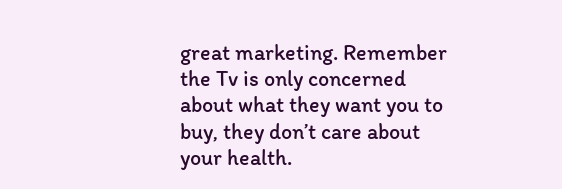great marketing. Remember the Tv is only concerned about what they want you to buy, they don’t care about your health.